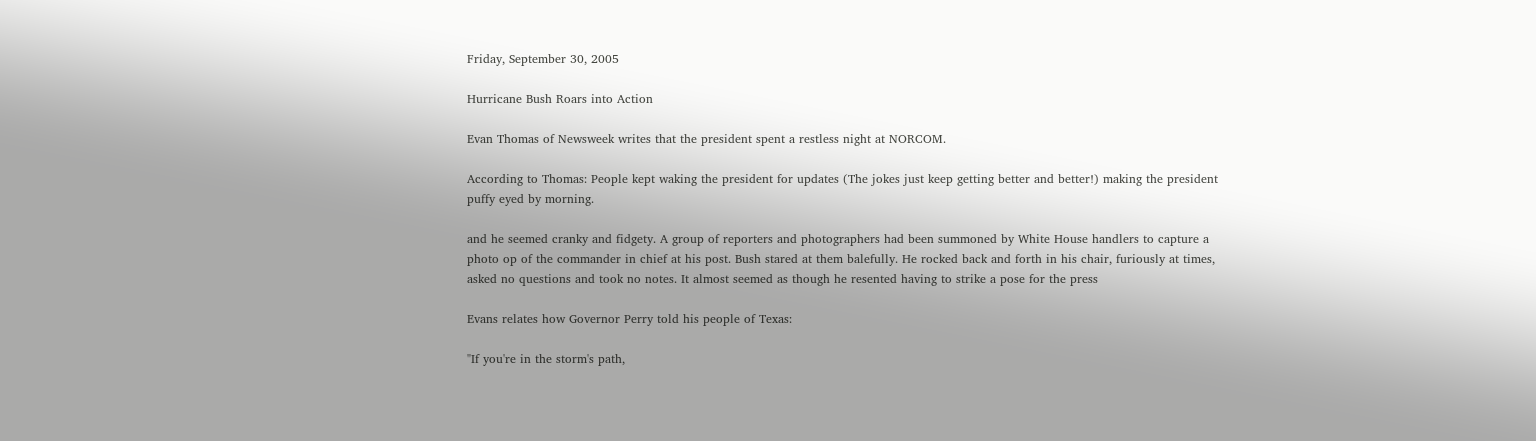Friday, September 30, 2005

Hurricane Bush Roars into Action

Evan Thomas of Newsweek writes that the president spent a restless night at NORCOM.

According to Thomas: People kept waking the president for updates (The jokes just keep getting better and better!) making the president puffy eyed by morning.

and he seemed cranky and fidgety. A group of reporters and photographers had been summoned by White House handlers to capture a photo op of the commander in chief at his post. Bush stared at them balefully. He rocked back and forth in his chair, furiously at times, asked no questions and took no notes. It almost seemed as though he resented having to strike a pose for the press

Evans relates how Governor Perry told his people of Texas:

"If you're in the storm's path,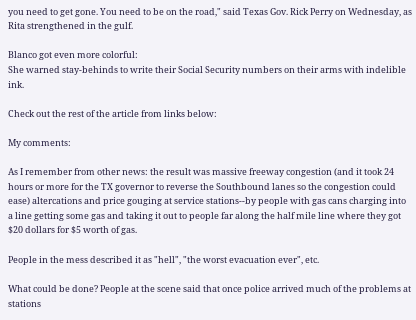you need to get gone. You need to be on the road," said Texas Gov. Rick Perry on Wednesday, as Rita strengthened in the gulf.

Blanco got even more colorful:
She warned stay-behinds to write their Social Security numbers on their arms with indelible ink.

Check out the rest of the article from links below:

My comments:

As I remember from other news: the result was massive freeway congestion (and it took 24 hours or more for the TX governor to reverse the Southbound lanes so the congestion could ease) altercations and price gouging at service stations--by people with gas cans charging into a line getting some gas and taking it out to people far along the half mile line where they got $20 dollars for $5 worth of gas.

People in the mess described it as "hell", "the worst evacuation ever", etc.

What could be done? People at the scene said that once police arrived much of the problems at stations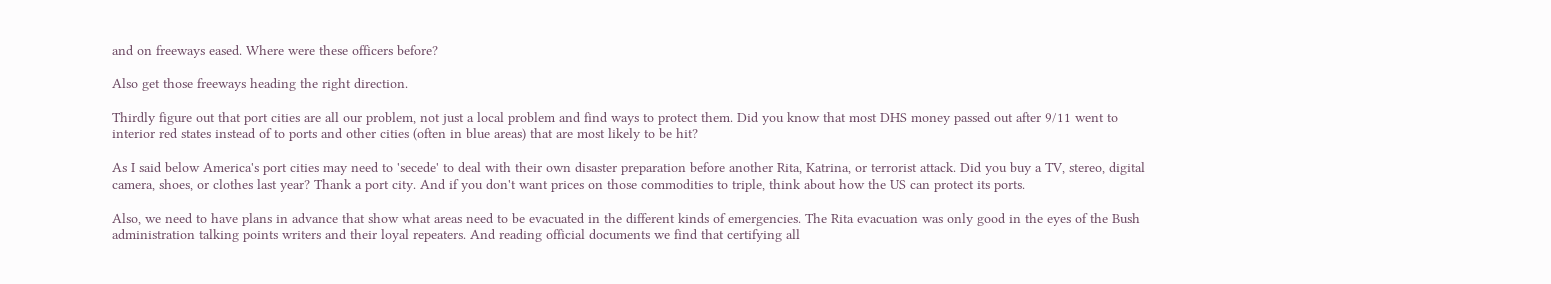and on freeways eased. Where were these officers before?

Also get those freeways heading the right direction.

Thirdly figure out that port cities are all our problem, not just a local problem and find ways to protect them. Did you know that most DHS money passed out after 9/11 went to interior red states instead of to ports and other cities (often in blue areas) that are most likely to be hit?

As I said below America's port cities may need to 'secede' to deal with their own disaster preparation before another Rita, Katrina, or terrorist attack. Did you buy a TV, stereo, digital camera, shoes, or clothes last year? Thank a port city. And if you don't want prices on those commodities to triple, think about how the US can protect its ports.

Also, we need to have plans in advance that show what areas need to be evacuated in the different kinds of emergencies. The Rita evacuation was only good in the eyes of the Bush administration talking points writers and their loyal repeaters. And reading official documents we find that certifying all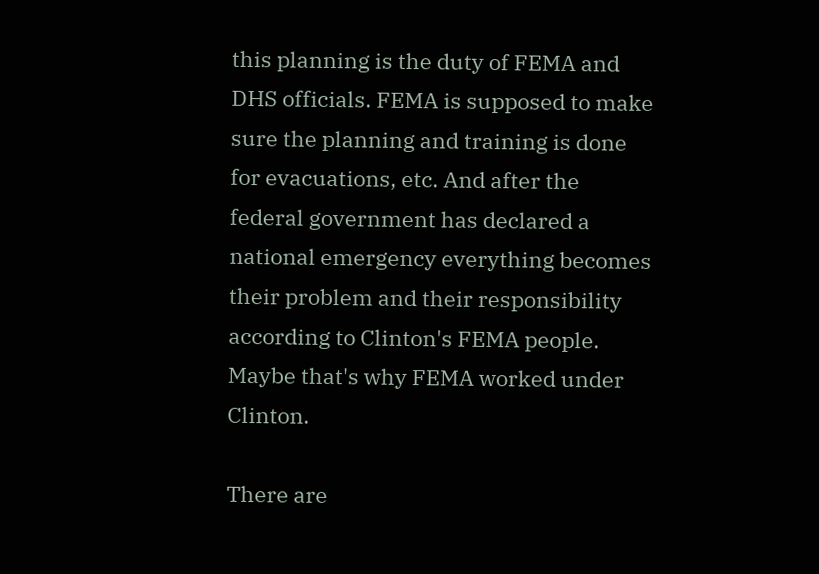this planning is the duty of FEMA and DHS officials. FEMA is supposed to make sure the planning and training is done for evacuations, etc. And after the federal government has declared a national emergency everything becomes their problem and their responsibility according to Clinton's FEMA people. Maybe that's why FEMA worked under Clinton.

There are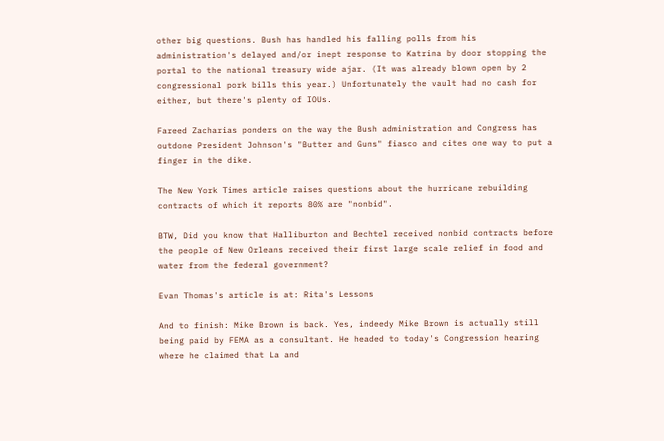other big questions. Bush has handled his falling polls from his administration's delayed and/or inept response to Katrina by door stopping the portal to the national treasury wide ajar. (It was already blown open by 2 congressional pork bills this year.) Unfortunately the vault had no cash for either, but there's plenty of IOUs.

Fareed Zacharias ponders on the way the Bush administration and Congress has outdone President Johnson's "Butter and Guns" fiasco and cites one way to put a finger in the dike.

The New York Times article raises questions about the hurricane rebuilding contracts of which it reports 80% are "nonbid".

BTW, Did you know that Halliburton and Bechtel received nonbid contracts before the people of New Orleans received their first large scale relief in food and water from the federal government?

Evan Thomas's article is at: Rita's Lessons

And to finish: Mike Brown is back. Yes, indeedy Mike Brown is actually still being paid by FEMA as a consultant. He headed to today's Congression hearing where he claimed that La and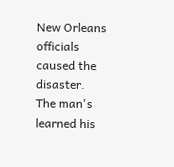New Orleans officials caused the disaster. The man's learned his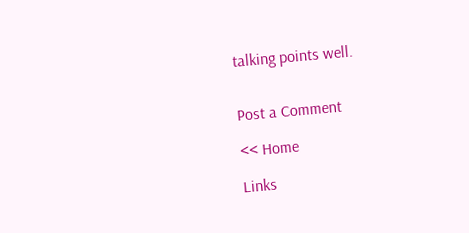talking points well.


Post a Comment

<< Home

Links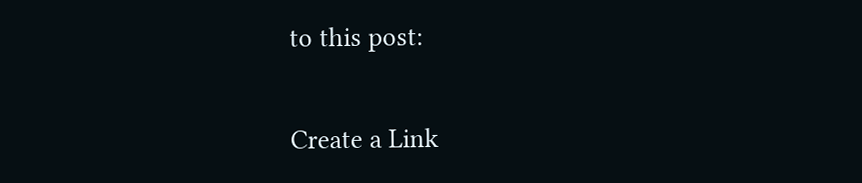to this post:

Create a Link